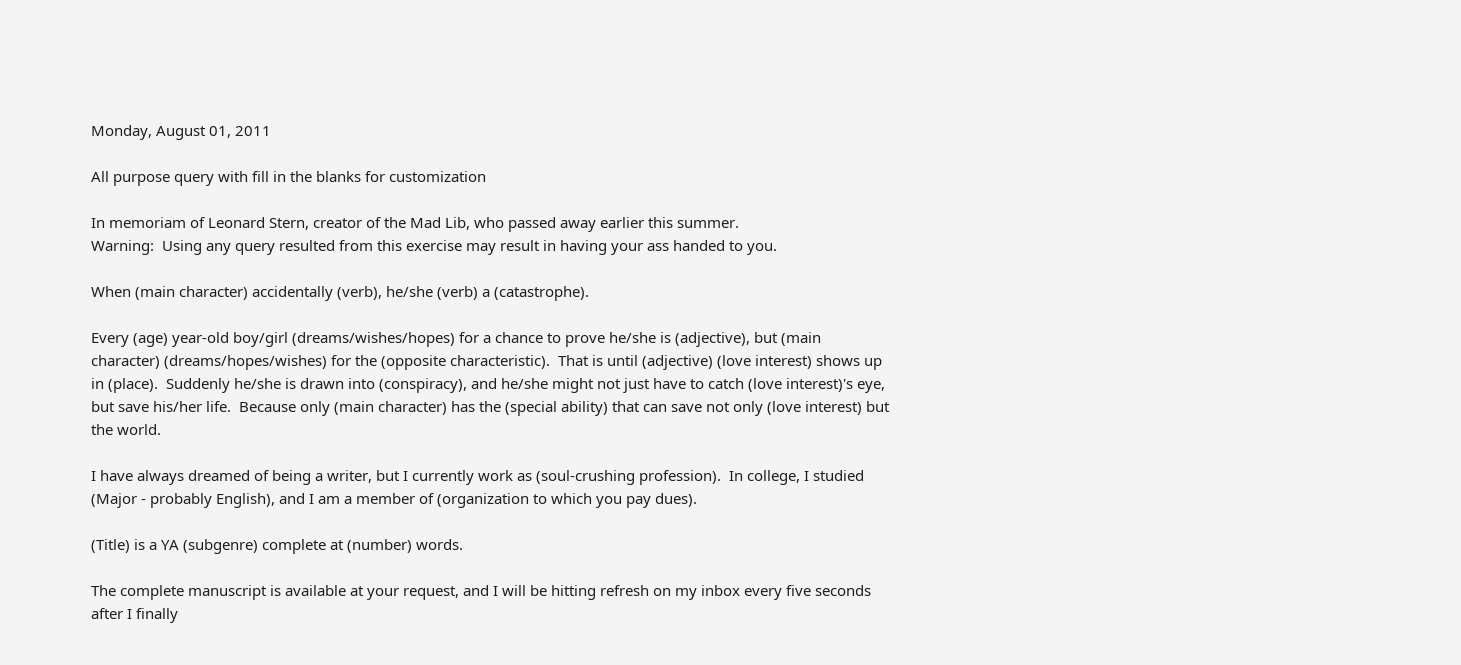Monday, August 01, 2011

All purpose query with fill in the blanks for customization

In memoriam of Leonard Stern, creator of the Mad Lib, who passed away earlier this summer.
Warning:  Using any query resulted from this exercise may result in having your ass handed to you.

When (main character) accidentally (verb), he/she (verb) a (catastrophe).

Every (age) year-old boy/girl (dreams/wishes/hopes) for a chance to prove he/she is (adjective), but (main character) (dreams/hopes/wishes) for the (opposite characteristic).  That is until (adjective) (love interest) shows up in (place).  Suddenly he/she is drawn into (conspiracy), and he/she might not just have to catch (love interest)'s eye, but save his/her life.  Because only (main character) has the (special ability) that can save not only (love interest) but the world.

I have always dreamed of being a writer, but I currently work as (soul-crushing profession).  In college, I studied (Major - probably English), and I am a member of (organization to which you pay dues).

(Title) is a YA (subgenre) complete at (number) words.

The complete manuscript is available at your request, and I will be hitting refresh on my inbox every five seconds after I finally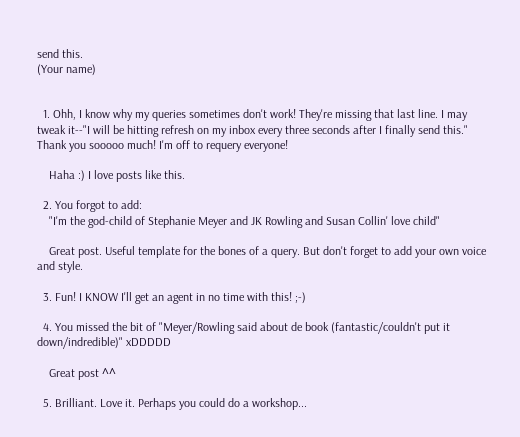send this.
(Your name)


  1. Ohh, I know why my queries sometimes don't work! They're missing that last line. I may tweak it--"I will be hitting refresh on my inbox every three seconds after I finally send this." Thank you sooooo much! I'm off to requery everyone!

    Haha :) I love posts like this.

  2. You forgot to add:
    "I'm the god-child of Stephanie Meyer and JK Rowling and Susan Collin' love child"

    Great post. Useful template for the bones of a query. But don't forget to add your own voice and style.

  3. Fun! I KNOW I'll get an agent in no time with this! ;-)

  4. You missed the bit of "Meyer/Rowling said about de book (fantastic/couldn't put it down/indredible)" xDDDDD

    Great post ^^

  5. Brilliant. Love it. Perhaps you could do a workshop...